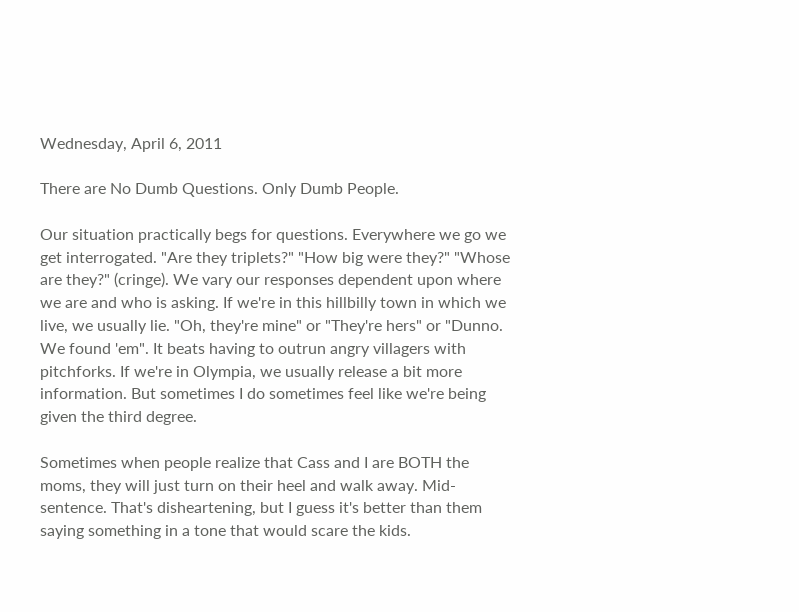Wednesday, April 6, 2011

There are No Dumb Questions. Only Dumb People.

Our situation practically begs for questions. Everywhere we go we get interrogated. "Are they triplets?" "How big were they?" "Whose are they?" (cringe). We vary our responses dependent upon where we are and who is asking. If we're in this hillbilly town in which we live, we usually lie. "Oh, they're mine" or "They're hers" or "Dunno. We found 'em". It beats having to outrun angry villagers with pitchforks. If we're in Olympia, we usually release a bit more information. But sometimes I do sometimes feel like we're being given the third degree.

Sometimes when people realize that Cass and I are BOTH the moms, they will just turn on their heel and walk away. Mid-sentence. That's disheartening, but I guess it's better than them saying something in a tone that would scare the kids.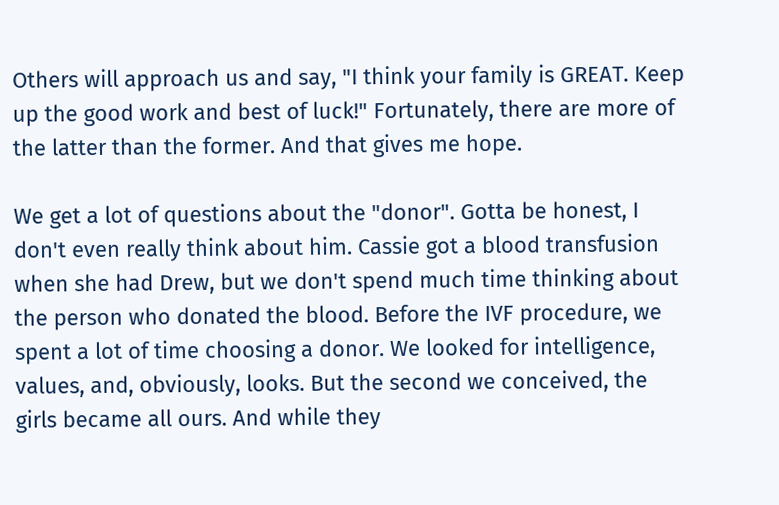Others will approach us and say, "I think your family is GREAT. Keep up the good work and best of luck!" Fortunately, there are more of the latter than the former. And that gives me hope.

We get a lot of questions about the "donor". Gotta be honest, I don't even really think about him. Cassie got a blood transfusion when she had Drew, but we don't spend much time thinking about the person who donated the blood. Before the IVF procedure, we spent a lot of time choosing a donor. We looked for intelligence, values, and, obviously, looks. But the second we conceived, the girls became all ours. And while they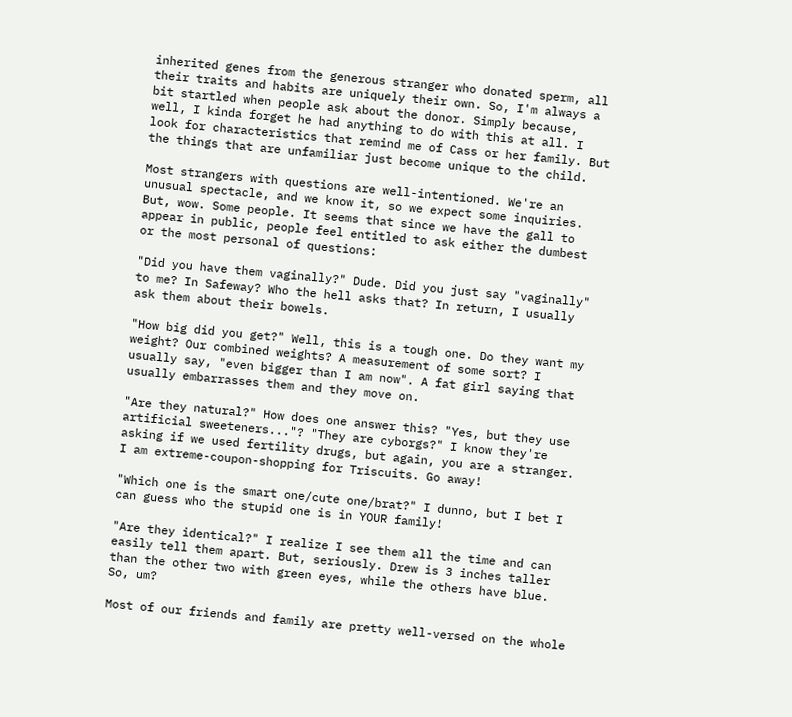inherited genes from the generous stranger who donated sperm, all their traits and habits are uniquely their own. So, I'm always a bit startled when people ask about the donor. Simply because, well, I kinda forget he had anything to do with this at all. I look for characteristics that remind me of Cass or her family. But the things that are unfamiliar just become unique to the child.

Most strangers with questions are well-intentioned. We're an unusual spectacle, and we know it, so we expect some inquiries. But, wow. Some people. It seems that since we have the gall to appear in public, people feel entitled to ask either the dumbest or the most personal of questions:

"Did you have them vaginally?" Dude. Did you just say "vaginally" to me? In Safeway? Who the hell asks that? In return, I usually ask them about their bowels.

"How big did you get?" Well, this is a tough one. Do they want my weight? Our combined weights? A measurement of some sort? I usually say, "even bigger than I am now". A fat girl saying that usually embarrasses them and they move on.

"Are they natural?" How does one answer this? "Yes, but they use artificial sweeteners..."? "They are cyborgs?" I know they're asking if we used fertility drugs, but again, you are a stranger. I am extreme-coupon-shopping for Triscuits. Go away!

"Which one is the smart one/cute one/brat?" I dunno, but I bet I can guess who the stupid one is in YOUR family!

"Are they identical?" I realize I see them all the time and can easily tell them apart. But, seriously. Drew is 3 inches taller than the other two with green eyes, while the others have blue. So, um?

Most of our friends and family are pretty well-versed on the whole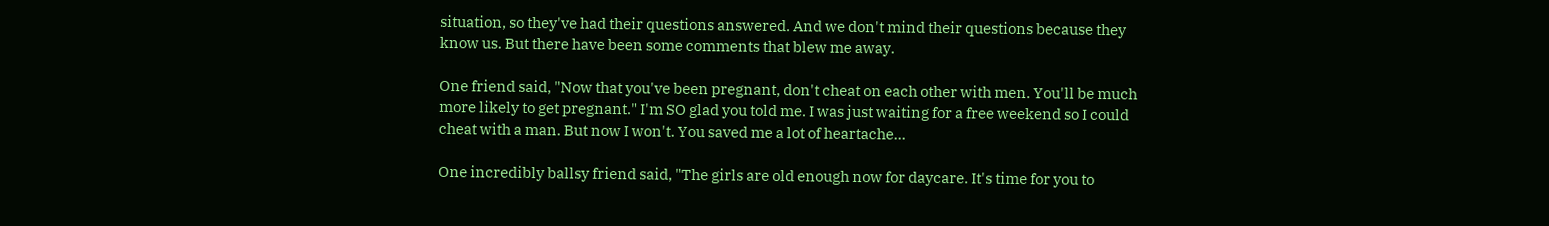situation, so they've had their questions answered. And we don't mind their questions because they know us. But there have been some comments that blew me away.

One friend said, "Now that you've been pregnant, don't cheat on each other with men. You'll be much more likely to get pregnant." I'm SO glad you told me. I was just waiting for a free weekend so I could cheat with a man. But now I won't. You saved me a lot of heartache...

One incredibly ballsy friend said, "The girls are old enough now for daycare. It's time for you to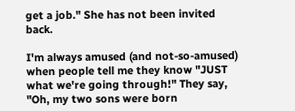get a job." She has not been invited back.

I'm always amused (and not-so-amused) when people tell me they know "JUST what we're going through!" They say, "Oh, my two sons were born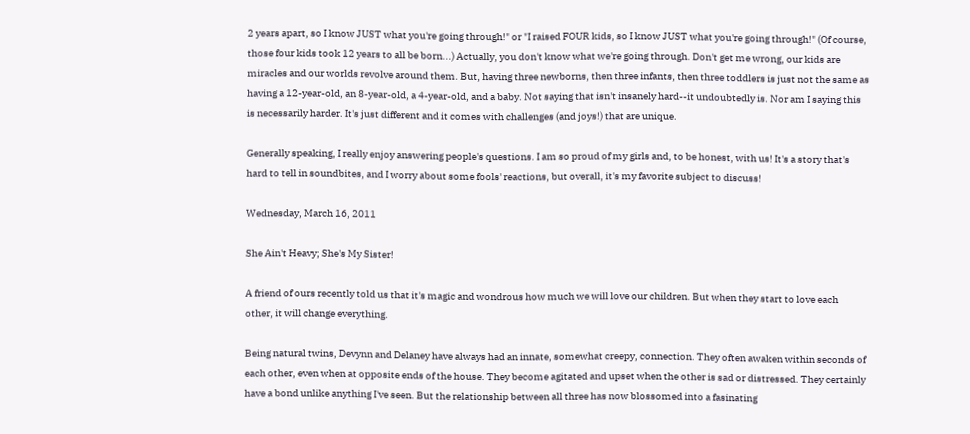2 years apart, so I know JUST what you're going through!" or "I raised FOUR kids, so I know JUST what you're going through!" (Of course, those four kids took 12 years to all be born...) Actually, you don't know what we're going through. Don't get me wrong, our kids are miracles and our worlds revolve around them. But, having three newborns, then three infants, then three toddlers is just not the same as having a 12-year-old, an 8-year-old, a 4-year-old, and a baby. Not saying that isn't insanely hard--it undoubtedly is. Nor am I saying this is necessarily harder. It's just different and it comes with challenges (and joys!) that are unique.

Generally speaking, I really enjoy answering people's questions. I am so proud of my girls and, to be honest, with us! It's a story that's hard to tell in soundbites, and I worry about some fools' reactions, but overall, it's my favorite subject to discuss!

Wednesday, March 16, 2011

She Ain't Heavy; She's My Sister!

A friend of ours recently told us that it's magic and wondrous how much we will love our children. But when they start to love each other, it will change everything.

Being natural twins, Devynn and Delaney have always had an innate, somewhat creepy, connection. They often awaken within seconds of each other, even when at opposite ends of the house. They become agitated and upset when the other is sad or distressed. They certainly have a bond unlike anything I've seen. But the relationship between all three has now blossomed into a fasinating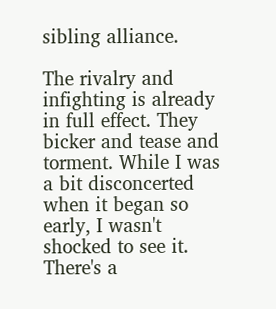sibling alliance.

The rivalry and infighting is already in full effect. They bicker and tease and torment. While I was a bit disconcerted when it began so early, I wasn't shocked to see it. There's a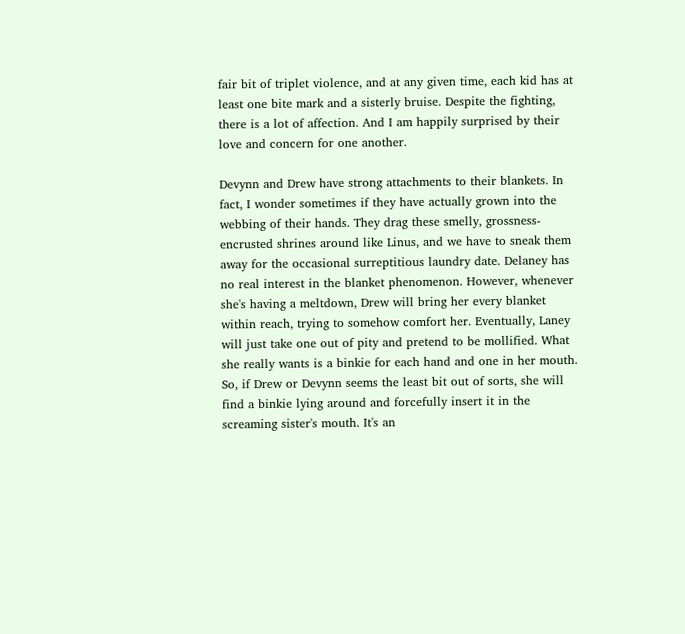fair bit of triplet violence, and at any given time, each kid has at least one bite mark and a sisterly bruise. Despite the fighting, there is a lot of affection. And I am happily surprised by their love and concern for one another.

Devynn and Drew have strong attachments to their blankets. In fact, I wonder sometimes if they have actually grown into the webbing of their hands. They drag these smelly, grossness-encrusted shrines around like Linus, and we have to sneak them away for the occasional surreptitious laundry date. Delaney has no real interest in the blanket phenomenon. However, whenever she's having a meltdown, Drew will bring her every blanket within reach, trying to somehow comfort her. Eventually, Laney will just take one out of pity and pretend to be mollified. What she really wants is a binkie for each hand and one in her mouth. So, if Drew or Devynn seems the least bit out of sorts, she will find a binkie lying around and forcefully insert it in the screaming sister's mouth. It's an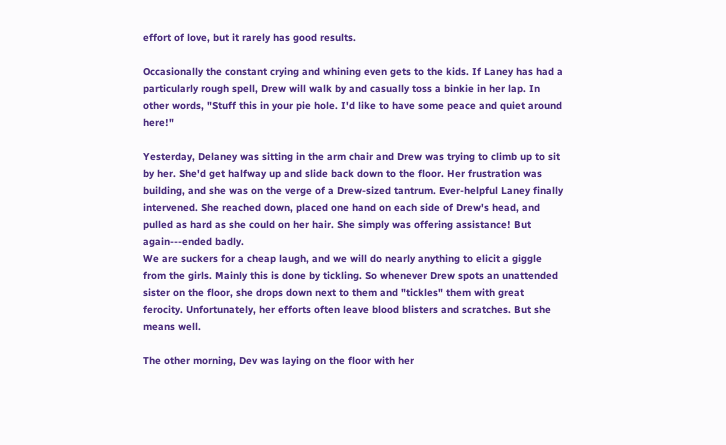effort of love, but it rarely has good results.

Occasionally the constant crying and whining even gets to the kids. If Laney has had a particularly rough spell, Drew will walk by and casually toss a binkie in her lap. In other words, "Stuff this in your pie hole. I'd like to have some peace and quiet around here!"

Yesterday, Delaney was sitting in the arm chair and Drew was trying to climb up to sit by her. She'd get halfway up and slide back down to the floor. Her frustration was building, and she was on the verge of a Drew-sized tantrum. Ever-helpful Laney finally intervened. She reached down, placed one hand on each side of Drew's head, and pulled as hard as she could on her hair. She simply was offering assistance! But again---ended badly.
We are suckers for a cheap laugh, and we will do nearly anything to elicit a giggle from the girls. Mainly this is done by tickling. So whenever Drew spots an unattended sister on the floor, she drops down next to them and "tickles" them with great ferocity. Unfortunately, her efforts often leave blood blisters and scratches. But she means well.

The other morning, Dev was laying on the floor with her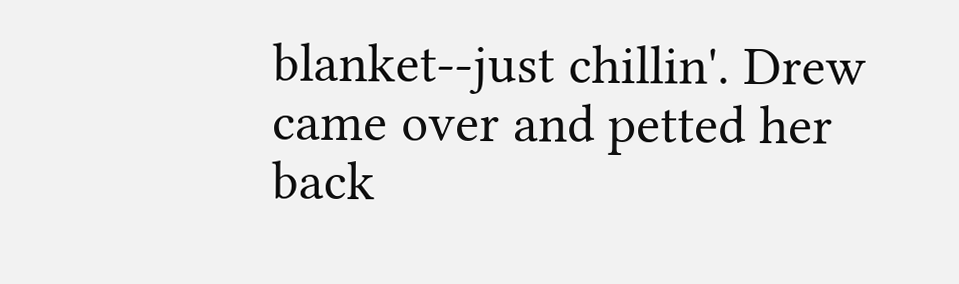blanket--just chillin'. Drew came over and petted her back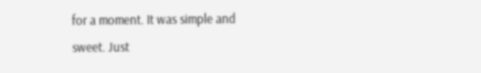for a moment. It was simple and sweet. Just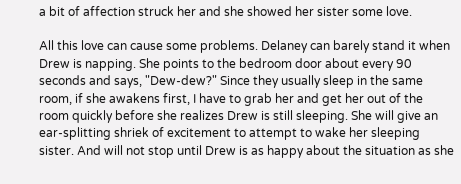a bit of affection struck her and she showed her sister some love.

All this love can cause some problems. Delaney can barely stand it when Drew is napping. She points to the bedroom door about every 90 seconds and says, "Dew-dew?" Since they usually sleep in the same room, if she awakens first, I have to grab her and get her out of the room quickly before she realizes Drew is still sleeping. She will give an ear-splitting shriek of excitement to attempt to wake her sleeping sister. And will not stop until Drew is as happy about the situation as she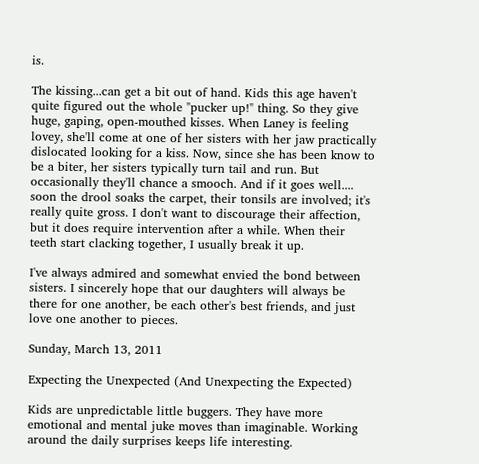is.

The kissing...can get a bit out of hand. Kids this age haven't quite figured out the whole "pucker up!" thing. So they give huge, gaping, open-mouthed kisses. When Laney is feeling lovey, she'll come at one of her sisters with her jaw practically dislocated looking for a kiss. Now, since she has been know to be a biter, her sisters typically turn tail and run. But occasionally they'll chance a smooch. And if it goes well.... soon the drool soaks the carpet, their tonsils are involved; it's really quite gross. I don't want to discourage their affection, but it does require intervention after a while. When their teeth start clacking together, I usually break it up.

I've always admired and somewhat envied the bond between sisters. I sincerely hope that our daughters will always be there for one another, be each other's best friends, and just love one another to pieces.

Sunday, March 13, 2011

Expecting the Unexpected (And Unexpecting the Expected)

Kids are unpredictable little buggers. They have more emotional and mental juke moves than imaginable. Working around the daily surprises keeps life interesting.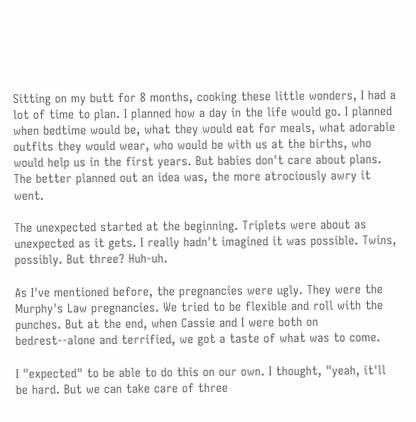Sitting on my butt for 8 months, cooking these little wonders, I had a lot of time to plan. I planned how a day in the life would go. I planned when bedtime would be, what they would eat for meals, what adorable outfits they would wear, who would be with us at the births, who would help us in the first years. But babies don't care about plans. The better planned out an idea was, the more atrociously awry it went.

The unexpected started at the beginning. Triplets were about as unexpected as it gets. I really hadn't imagined it was possible. Twins, possibly. But three? Huh-uh.

As I've mentioned before, the pregnancies were ugly. They were the Murphy's Law pregnancies. We tried to be flexible and roll with the punches. But at the end, when Cassie and I were both on bedrest--alone and terrified, we got a taste of what was to come.

I "expected" to be able to do this on our own. I thought, "yeah, it'll be hard. But we can take care of three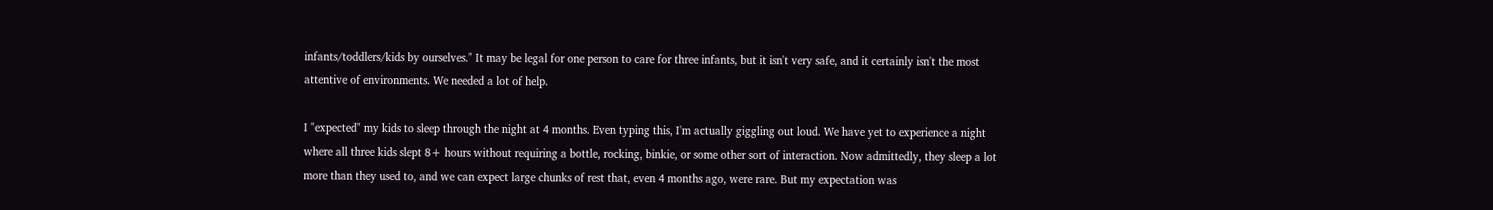infants/toddlers/kids by ourselves." It may be legal for one person to care for three infants, but it isn't very safe, and it certainly isn't the most attentive of environments. We needed a lot of help.

I "expected" my kids to sleep through the night at 4 months. Even typing this, I'm actually giggling out loud. We have yet to experience a night where all three kids slept 8+ hours without requiring a bottle, rocking, binkie, or some other sort of interaction. Now admittedly, they sleep a lot more than they used to, and we can expect large chunks of rest that, even 4 months ago, were rare. But my expectation was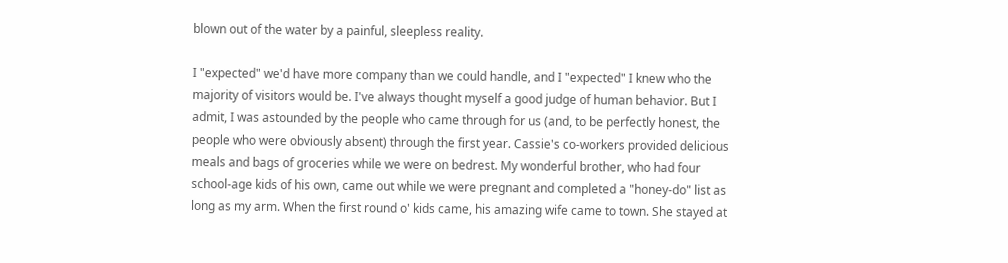blown out of the water by a painful, sleepless reality.

I "expected" we'd have more company than we could handle, and I "expected" I knew who the majority of visitors would be. I've always thought myself a good judge of human behavior. But I admit, I was astounded by the people who came through for us (and, to be perfectly honest, the people who were obviously absent) through the first year. Cassie's co-workers provided delicious meals and bags of groceries while we were on bedrest. My wonderful brother, who had four school-age kids of his own, came out while we were pregnant and completed a "honey-do" list as long as my arm. When the first round o' kids came, his amazing wife came to town. She stayed at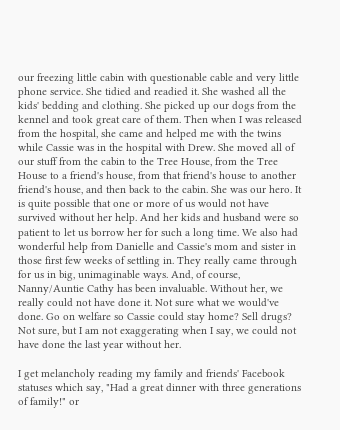our freezing little cabin with questionable cable and very little phone service. She tidied and readied it. She washed all the kids' bedding and clothing. She picked up our dogs from the kennel and took great care of them. Then when I was released from the hospital, she came and helped me with the twins while Cassie was in the hospital with Drew. She moved all of our stuff from the cabin to the Tree House, from the Tree House to a friend's house, from that friend's house to another friend's house, and then back to the cabin. She was our hero. It is quite possible that one or more of us would not have survived without her help. And her kids and husband were so patient to let us borrow her for such a long time. We also had wonderful help from Danielle and Cassie's mom and sister in those first few weeks of settling in. They really came through for us in big, unimaginable ways. And, of course, Nanny/Auntie Cathy has been invaluable. Without her, we really could not have done it. Not sure what we would've done. Go on welfare so Cassie could stay home? Sell drugs? Not sure, but I am not exaggerating when I say, we could not have done the last year without her.

I get melancholy reading my family and friends' Facebook statuses which say, "Had a great dinner with three generations of family!" or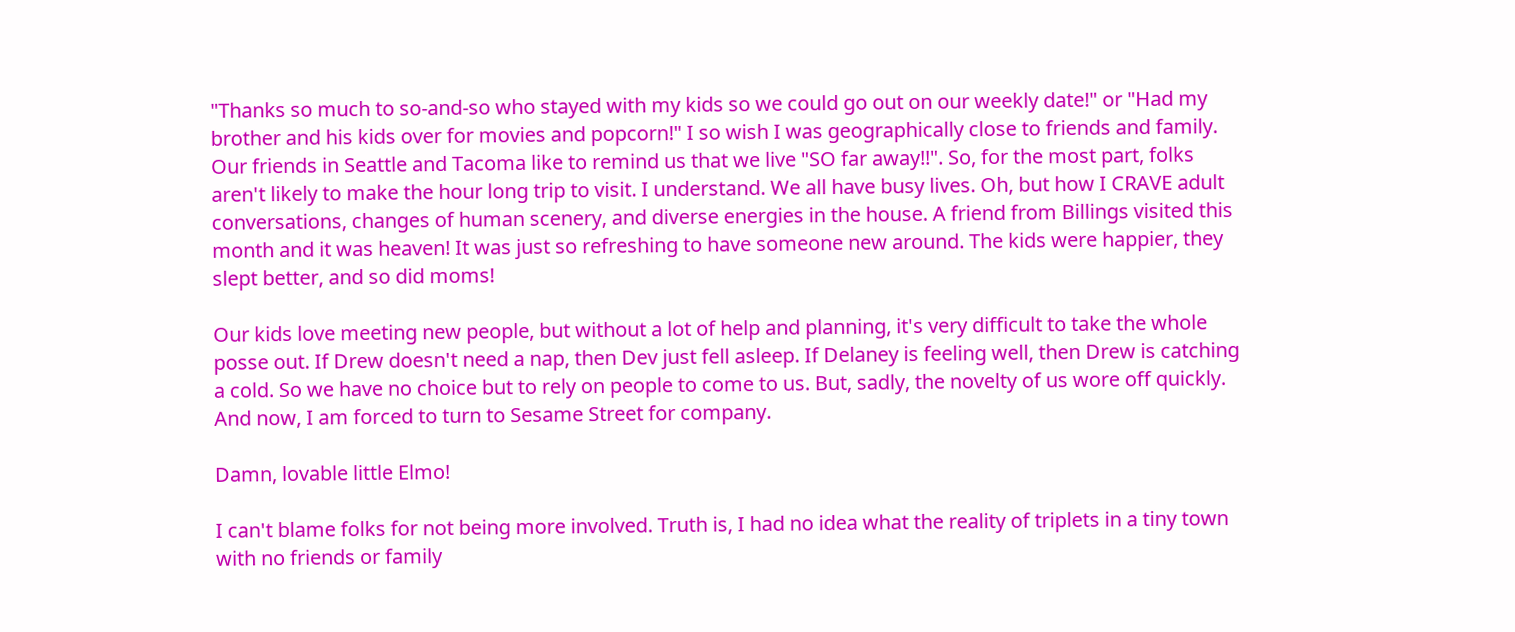"Thanks so much to so-and-so who stayed with my kids so we could go out on our weekly date!" or "Had my brother and his kids over for movies and popcorn!" I so wish I was geographically close to friends and family. Our friends in Seattle and Tacoma like to remind us that we live "SO far away!!". So, for the most part, folks aren't likely to make the hour long trip to visit. I understand. We all have busy lives. Oh, but how I CRAVE adult conversations, changes of human scenery, and diverse energies in the house. A friend from Billings visited this month and it was heaven! It was just so refreshing to have someone new around. The kids were happier, they slept better, and so did moms!

Our kids love meeting new people, but without a lot of help and planning, it's very difficult to take the whole posse out. If Drew doesn't need a nap, then Dev just fell asleep. If Delaney is feeling well, then Drew is catching a cold. So we have no choice but to rely on people to come to us. But, sadly, the novelty of us wore off quickly. And now, I am forced to turn to Sesame Street for company.

Damn, lovable little Elmo!

I can't blame folks for not being more involved. Truth is, I had no idea what the reality of triplets in a tiny town with no friends or family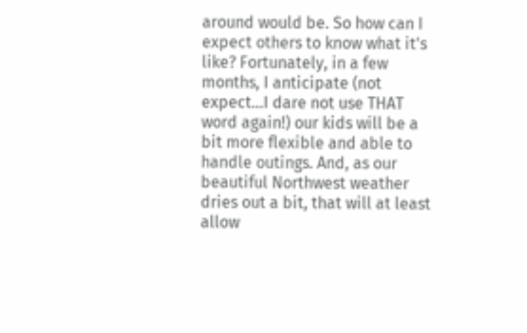around would be. So how can I expect others to know what it's like? Fortunately, in a few months, I anticipate (not expect...I dare not use THAT word again!) our kids will be a bit more flexible and able to handle outings. And, as our beautiful Northwest weather dries out a bit, that will at least allow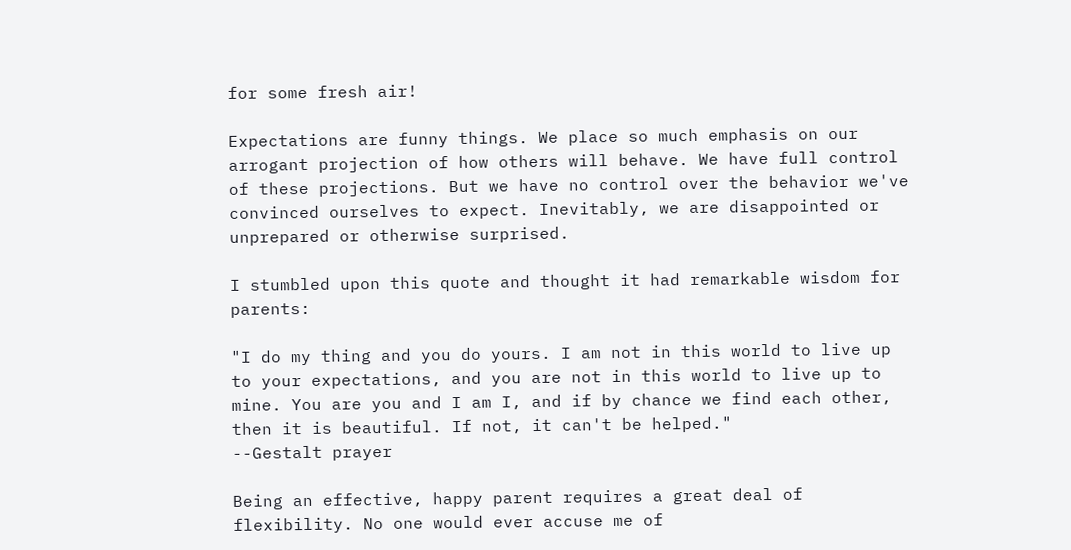for some fresh air!

Expectations are funny things. We place so much emphasis on our arrogant projection of how others will behave. We have full control of these projections. But we have no control over the behavior we've convinced ourselves to expect. Inevitably, we are disappointed or unprepared or otherwise surprised.

I stumbled upon this quote and thought it had remarkable wisdom for parents:

"I do my thing and you do yours. I am not in this world to live up to your expectations, and you are not in this world to live up to mine. You are you and I am I, and if by chance we find each other, then it is beautiful. If not, it can't be helped."
--Gestalt prayer

Being an effective, happy parent requires a great deal of flexibility. No one would ever accuse me of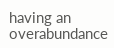having an overabundance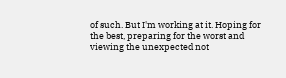of such. But I'm working at it. Hoping for the best, preparing for the worst and viewing the unexpected not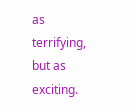as terrifying, but as exciting.